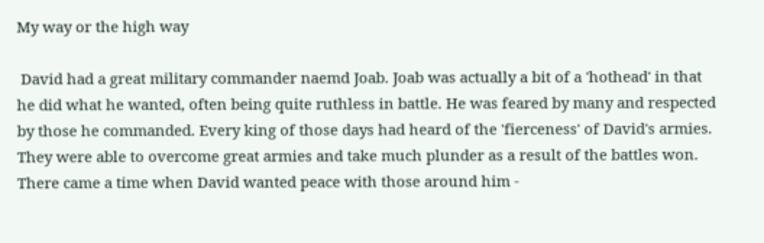My way or the high way

 David had a great military commander naemd Joab. Joab was actually a bit of a 'hothead' in that he did what he wanted, often being quite ruthless in battle. He was feared by many and respected by those he commanded. Every king of those days had heard of the 'fierceness' of David's armies. They were able to overcome great armies and take much plunder as a result of the battles won. There came a time when David wanted peace with those around him -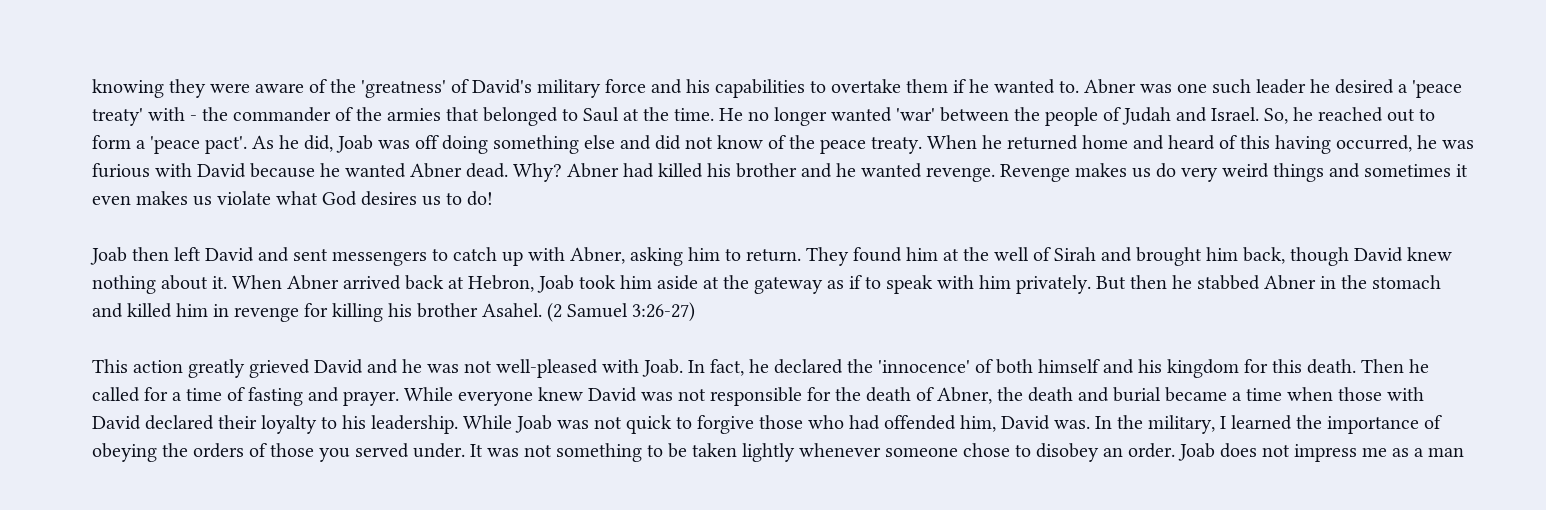knowing they were aware of the 'greatness' of David's military force and his capabilities to overtake them if he wanted to. Abner was one such leader he desired a 'peace treaty' with - the commander of the armies that belonged to Saul at the time. He no longer wanted 'war' between the people of Judah and Israel. So, he reached out to form a 'peace pact'. As he did, Joab was off doing something else and did not know of the peace treaty. When he returned home and heard of this having occurred, he was furious with David because he wanted Abner dead. Why? Abner had killed his brother and he wanted revenge. Revenge makes us do very weird things and sometimes it even makes us violate what God desires us to do!

Joab then left David and sent messengers to catch up with Abner, asking him to return. They found him at the well of Sirah and brought him back, though David knew nothing about it. When Abner arrived back at Hebron, Joab took him aside at the gateway as if to speak with him privately. But then he stabbed Abner in the stomach and killed him in revenge for killing his brother Asahel. (2 Samuel 3:26-27)

This action greatly grieved David and he was not well-pleased with Joab. In fact, he declared the 'innocence' of both himself and his kingdom for this death. Then he called for a time of fasting and prayer. While everyone knew David was not responsible for the death of Abner, the death and burial became a time when those with David declared their loyalty to his leadership. While Joab was not quick to forgive those who had offended him, David was. In the military, I learned the importance of obeying the orders of those you served under. It was not something to be taken lightly whenever someone chose to disobey an order. Joab does not impress me as a man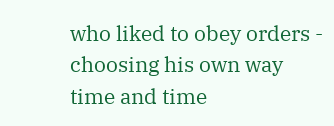who liked to obey orders - choosing his own way time and time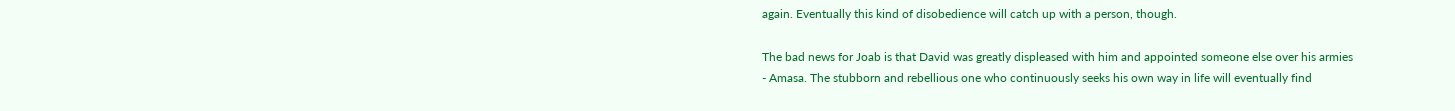again. Eventually this kind of disobedience will catch up with a person, though.

The bad news for Joab is that David was greatly displeased with him and appointed someone else over his armies - Amasa. The stubborn and rebellious one who continuously seeks his own way in life will eventually find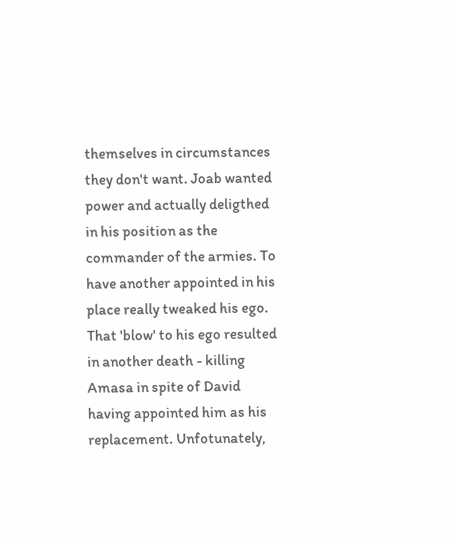themselves in circumstances they don't want. Joab wanted power and actually deligthed in his position as the commander of the armies. To have another appointed in his place really tweaked his ego. That 'blow' to his ego resulted in another death - killing Amasa in spite of David having appointed him as his replacement. Unfotunately,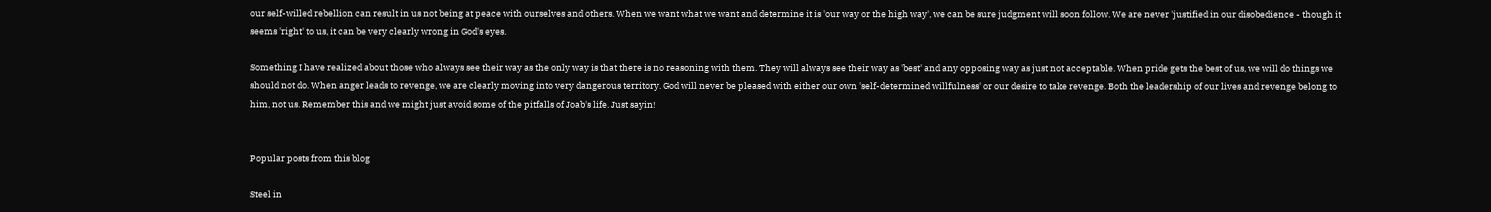our self-willed rebellion can result in us not being at peace with ourselves and others. When we want what we want and determine it is 'our way or the high way', we can be sure judgment will soon follow. We are never 'justified in our disobedience - though it seems 'right' to us, it can be very clearly wrong in God's eyes.

Something I have realized about those who always see their way as the only way is that there is no reasoning with them. They will always see their way as 'best' and any opposing way as just not acceptable. When pride gets the best of us, we will do things we should not do. When anger leads to revenge, we are clearly moving into very dangerous territory. God will never be pleased with either our own 'self-determined willfulness' or our desire to take revenge. Both the leadership of our lives and revenge belong to him, not us. Remember this and we might just avoid some of the pitfalls of Joab's life. Just sayin!


Popular posts from this blog

Steel in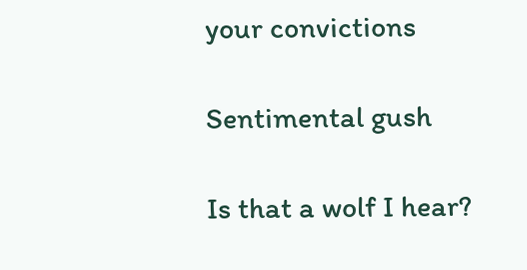your convictions

Sentimental gush

Is that a wolf I hear?